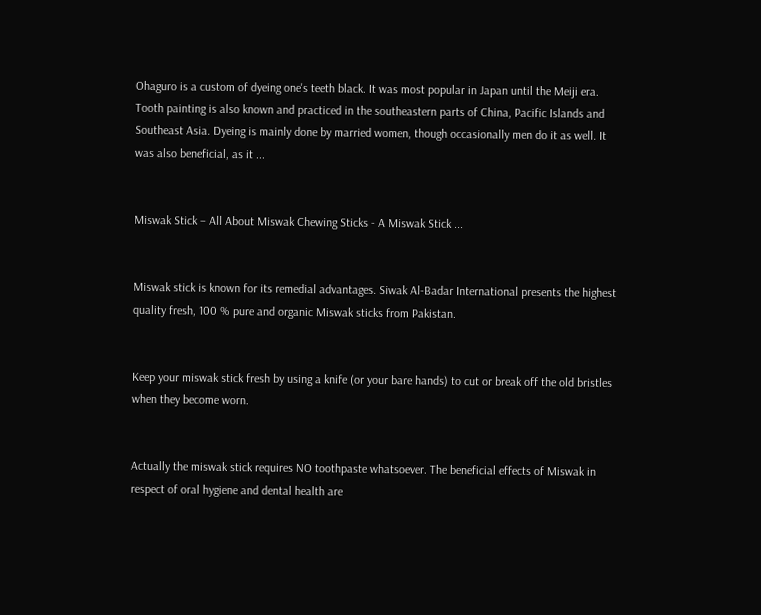Ohaguro is a custom of dyeing one's teeth black. It was most popular in Japan until the Meiji era. Tooth painting is also known and practiced in the southeastern parts of China, Pacific Islands and Southeast Asia. Dyeing is mainly done by married women, though occasionally men do it as well. It was also beneficial, as it ...


Miswak Stick – All About Miswak Chewing Sticks - A Miswak Stick ...


Miswak stick is known for its remedial advantages. Siwak Al-Badar International presents the highest quality fresh, 100 % pure and organic Miswak sticks from Pakistan.


Keep your miswak stick fresh by using a knife (or your bare hands) to cut or break off the old bristles when they become worn.


Actually the miswak stick requires NO toothpaste whatsoever. The beneficial effects of Miswak in respect of oral hygiene and dental health are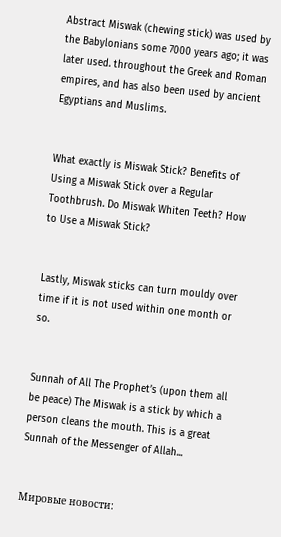Abstract Miswak (chewing stick) was used by the Babylonians some 7000 years ago; it was later used. throughout the Greek and Roman empires, and has also been used by ancient Egyptians and Muslims.


What exactly is Miswak Stick? Benefits of Using a Miswak Stick over a Regular Toothbrush. Do Miswak Whiten Teeth? How to Use a Miswak Stick?


Lastly, Miswak sticks can turn mouldy over time if it is not used within one month or so.


Sunnah of All The Prophet’s (upon them all be peace) The Miswak is a stick by which a person cleans the mouth. This is a great Sunnah of the Messenger of Allah...


Мировые новости: